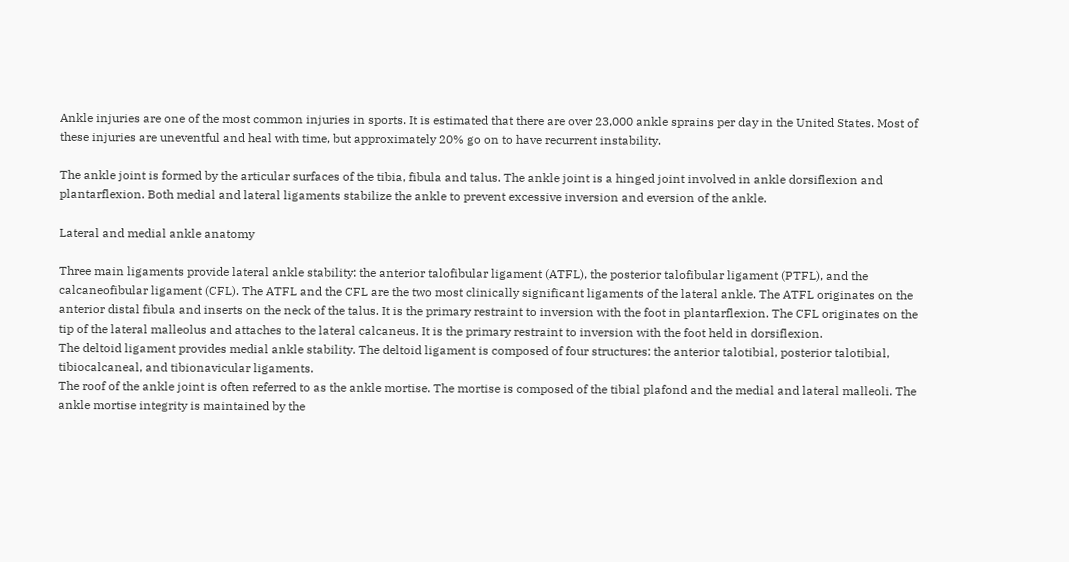Ankle injuries are one of the most common injuries in sports. It is estimated that there are over 23,000 ankle sprains per day in the United States. Most of these injuries are uneventful and heal with time, but approximately 20% go on to have recurrent instability.

The ankle joint is formed by the articular surfaces of the tibia, fibula and talus. The ankle joint is a hinged joint involved in ankle dorsiflexion and plantarflexion. Both medial and lateral ligaments stabilize the ankle to prevent excessive inversion and eversion of the ankle.

Lateral and medial ankle anatomy

Three main ligaments provide lateral ankle stability: the anterior talofibular ligament (ATFL), the posterior talofibular ligament (PTFL), and the calcaneofibular ligament (CFL). The ATFL and the CFL are the two most clinically significant ligaments of the lateral ankle. The ATFL originates on the anterior distal fibula and inserts on the neck of the talus. It is the primary restraint to inversion with the foot in plantarflexion. The CFL originates on the tip of the lateral malleolus and attaches to the lateral calcaneus. It is the primary restraint to inversion with the foot held in dorsiflexion.
The deltoid ligament provides medial ankle stability. The deltoid ligament is composed of four structures: the anterior talotibial, posterior talotibial, tibiocalcaneal, and tibionavicular ligaments.
The roof of the ankle joint is often referred to as the ankle mortise. The mortise is composed of the tibial plafond and the medial and lateral malleoli. The ankle mortise integrity is maintained by the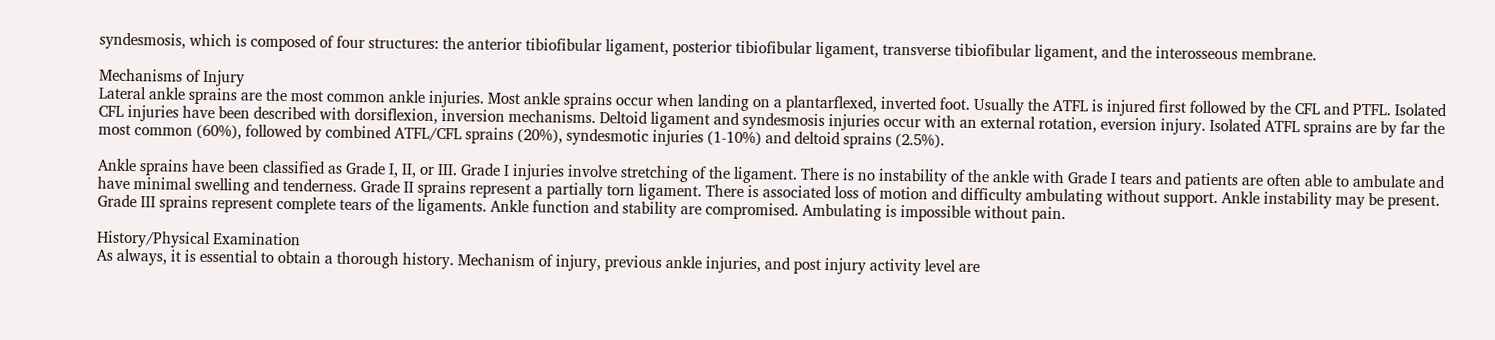syndesmosis, which is composed of four structures: the anterior tibiofibular ligament, posterior tibiofibular ligament, transverse tibiofibular ligament, and the interosseous membrane.

Mechanisms of Injury
Lateral ankle sprains are the most common ankle injuries. Most ankle sprains occur when landing on a plantarflexed, inverted foot. Usually the ATFL is injured first followed by the CFL and PTFL. Isolated CFL injuries have been described with dorsiflexion, inversion mechanisms. Deltoid ligament and syndesmosis injuries occur with an external rotation, eversion injury. Isolated ATFL sprains are by far the most common (60%), followed by combined ATFL/CFL sprains (20%), syndesmotic injuries (1-10%) and deltoid sprains (2.5%).

Ankle sprains have been classified as Grade I, II, or III. Grade I injuries involve stretching of the ligament. There is no instability of the ankle with Grade I tears and patients are often able to ambulate and have minimal swelling and tenderness. Grade II sprains represent a partially torn ligament. There is associated loss of motion and difficulty ambulating without support. Ankle instability may be present. Grade III sprains represent complete tears of the ligaments. Ankle function and stability are compromised. Ambulating is impossible without pain.

History/Physical Examination
As always, it is essential to obtain a thorough history. Mechanism of injury, previous ankle injuries, and post injury activity level are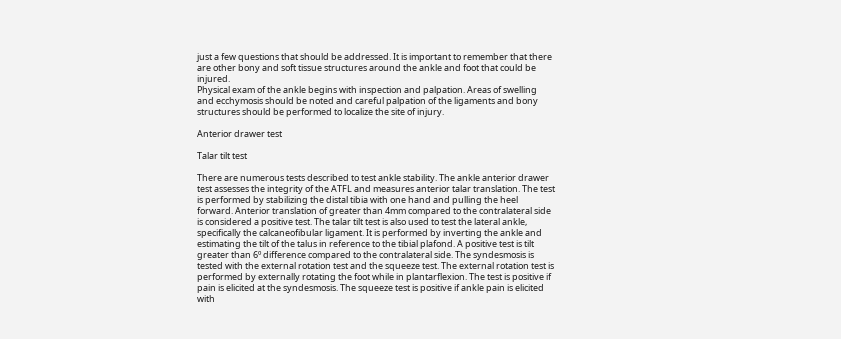just a few questions that should be addressed. It is important to remember that there are other bony and soft tissue structures around the ankle and foot that could be injured.
Physical exam of the ankle begins with inspection and palpation. Areas of swelling and ecchymosis should be noted and careful palpation of the ligaments and bony structures should be performed to localize the site of injury.

Anterior drawer test

Talar tilt test

There are numerous tests described to test ankle stability. The ankle anterior drawer test assesses the integrity of the ATFL and measures anterior talar translation. The test is performed by stabilizing the distal tibia with one hand and pulling the heel forward. Anterior translation of greater than 4mm compared to the contralateral side is considered a positive test. The talar tilt test is also used to test the lateral ankle, specifically the calcaneofibular ligament. It is performed by inverting the ankle and estimating the tilt of the talus in reference to the tibial plafond. A positive test is tilt greater than 6º difference compared to the contralateral side. The syndesmosis is tested with the external rotation test and the squeeze test. The external rotation test is performed by externally rotating the foot while in plantarflexion. The test is positive if pain is elicited at the syndesmosis. The squeeze test is positive if ankle pain is elicited with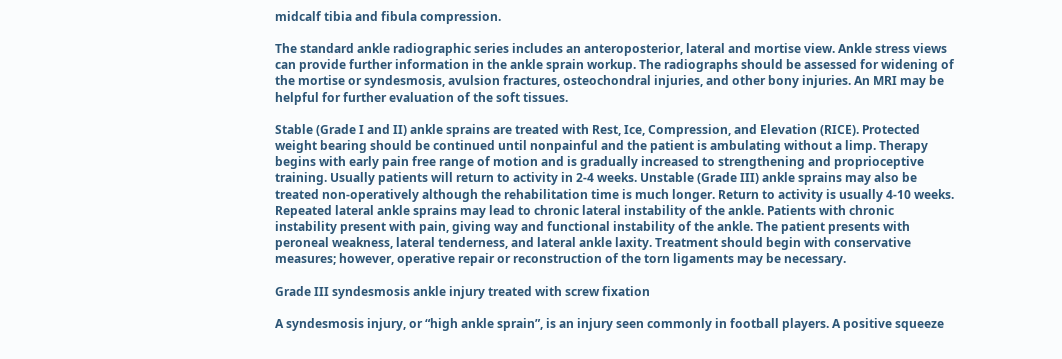midcalf tibia and fibula compression.

The standard ankle radiographic series includes an anteroposterior, lateral and mortise view. Ankle stress views can provide further information in the ankle sprain workup. The radiographs should be assessed for widening of the mortise or syndesmosis, avulsion fractures, osteochondral injuries, and other bony injuries. An MRI may be helpful for further evaluation of the soft tissues.

Stable (Grade I and II) ankle sprains are treated with Rest, Ice, Compression, and Elevation (RICE). Protected weight bearing should be continued until nonpainful and the patient is ambulating without a limp. Therapy begins with early pain free range of motion and is gradually increased to strengthening and proprioceptive training. Usually patients will return to activity in 2-4 weeks. Unstable (Grade III) ankle sprains may also be treated non-operatively although the rehabilitation time is much longer. Return to activity is usually 4-10 weeks.
Repeated lateral ankle sprains may lead to chronic lateral instability of the ankle. Patients with chronic instability present with pain, giving way and functional instability of the ankle. The patient presents with peroneal weakness, lateral tenderness, and lateral ankle laxity. Treatment should begin with conservative measures; however, operative repair or reconstruction of the torn ligaments may be necessary.

Grade III syndesmosis ankle injury treated with screw fixation

A syndesmosis injury, or “high ankle sprain”, is an injury seen commonly in football players. A positive squeeze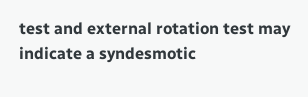test and external rotation test may indicate a syndesmotic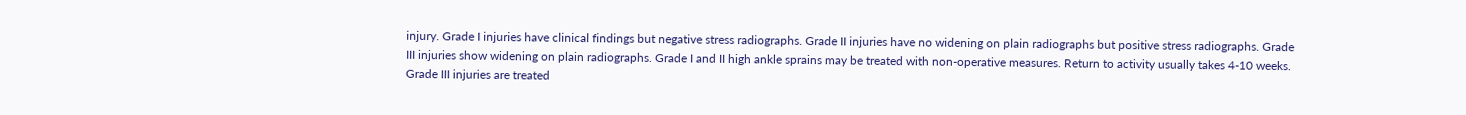injury. Grade I injuries have clinical findings but negative stress radiographs. Grade II injuries have no widening on plain radiographs but positive stress radiographs. Grade III injuries show widening on plain radiographs. Grade I and II high ankle sprains may be treated with non-operative measures. Return to activity usually takes 4-10 weeks. Grade III injuries are treated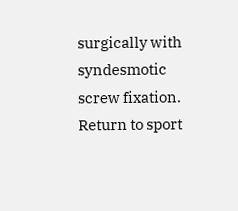surgically with syndesmotic screw fixation. Return to sport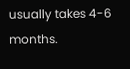usually takes 4-6 months.